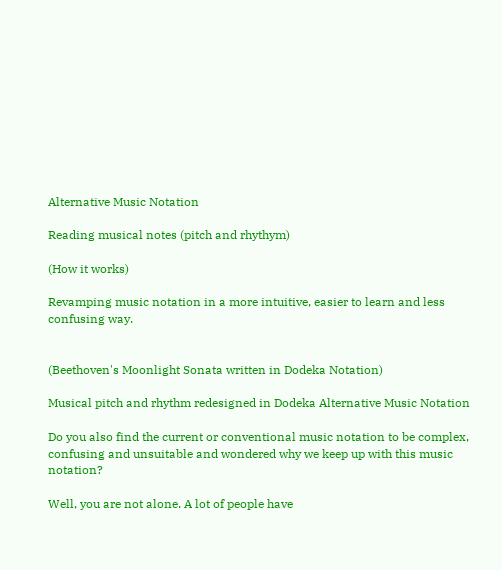Alternative Music Notation

Reading musical notes (pitch and rhythym)

(How it works)

Revamping music notation in a more intuitive, easier to learn and less confusing way.


(Beethoven's Moonlight Sonata written in Dodeka Notation)

Musical pitch and rhythm redesigned in Dodeka Alternative Music Notation

Do you also find the current or conventional music notation to be complex, confusing and unsuitable and wondered why we keep up with this music notation?

Well, you are not alone. A lot of people have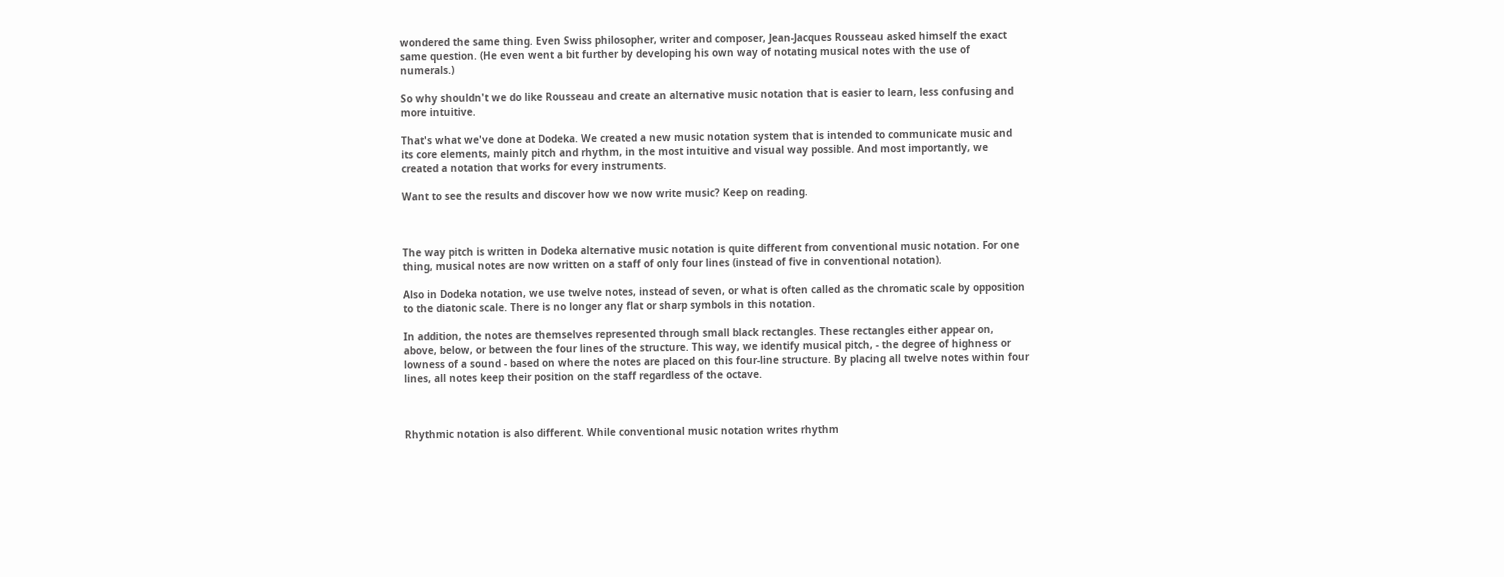wondered the same thing. Even Swiss philosopher, writer and composer, Jean-Jacques Rousseau asked himself the exact same question. (He even went a bit further by developing his own way of notating musical notes with the use of numerals.)

So why shouldn't we do like Rousseau and create an alternative music notation that is easier to learn, less confusing and more intuitive.

That's what we've done at Dodeka. We created a new music notation system that is intended to communicate music and its core elements, mainly pitch and rhythm, in the most intuitive and visual way possible. And most importantly, we created a notation that works for every instruments.

Want to see the results and discover how we now write music? Keep on reading.



The way pitch is written in Dodeka alternative music notation is quite different from conventional music notation. For one thing, musical notes are now written on a staff of only four lines (instead of five in conventional notation).

Also in Dodeka notation, we use twelve notes, instead of seven, or what is often called as the chromatic scale by opposition to the diatonic scale. There is no longer any flat or sharp symbols in this notation.

In addition, the notes are themselves represented through small black rectangles. These rectangles either appear on, above, below, or between the four lines of the structure. This way, we identify musical pitch, - the degree of highness or lowness of a sound - based on where the notes are placed on this four-line structure. By placing all twelve notes within four lines, all notes keep their position on the staff regardless of the octave.



Rhythmic notation is also different. While conventional music notation writes rhythm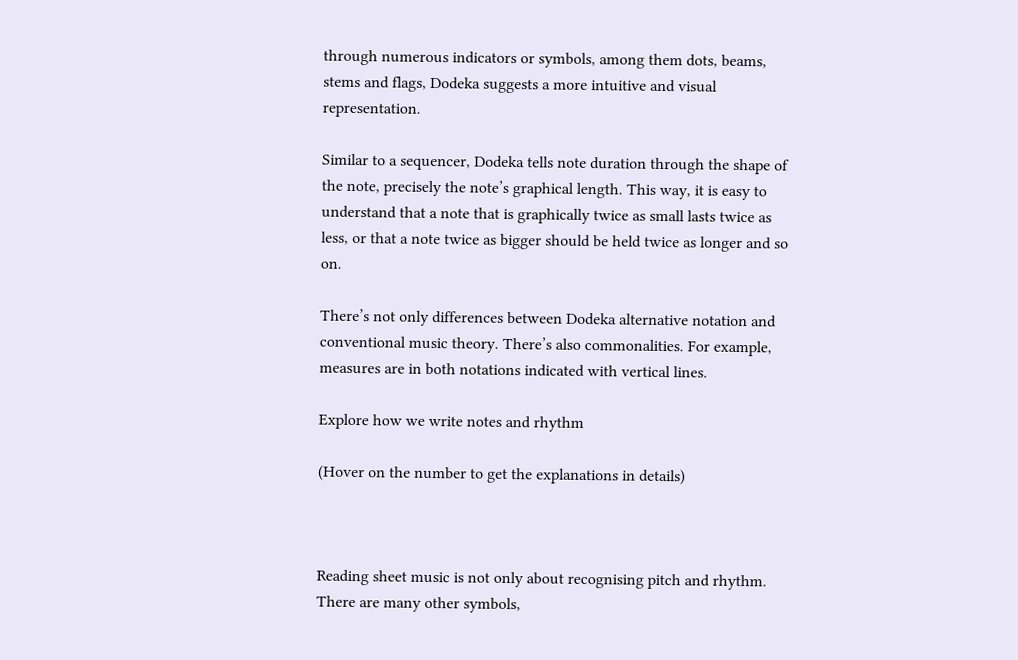through numerous indicators or symbols, among them dots, beams, stems and flags, Dodeka suggests a more intuitive and visual representation.

Similar to a sequencer, Dodeka tells note duration through the shape of the note, precisely the note’s graphical length. This way, it is easy to understand that a note that is graphically twice as small lasts twice as less, or that a note twice as bigger should be held twice as longer and so on.

There’s not only differences between Dodeka alternative notation and conventional music theory. There’s also commonalities. For example, measures are in both notations indicated with vertical lines.

Explore how we write notes and rhythm

(Hover on the number to get the explanations in details)



Reading sheet music is not only about recognising pitch and rhythm. There are many other symbols,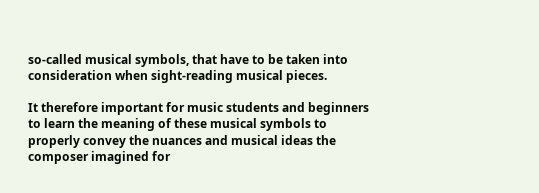so-called musical symbols, that have to be taken into consideration when sight-reading musical pieces.

It therefore important for music students and beginners to learn the meaning of these musical symbols to properly convey the nuances and musical ideas the composer imagined for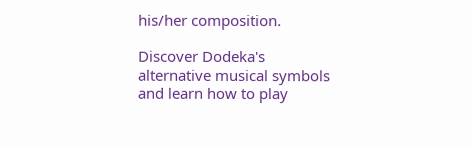his/her composition.

Discover Dodeka's alternative musical symbols and learn how to play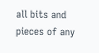all bits and pieces of any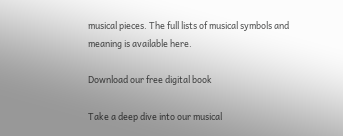musical pieces. The full lists of musical symbols and meaning is available here.

Download our free digital book

Take a deep dive into our musical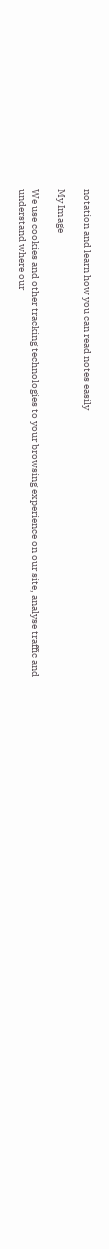notation and learn how you can read notes easily

My Image

We use cookies and other tracking technologies to your browsing experience on our site, analyse traffic and understand where our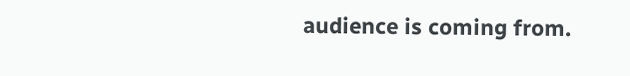audience is coming from.